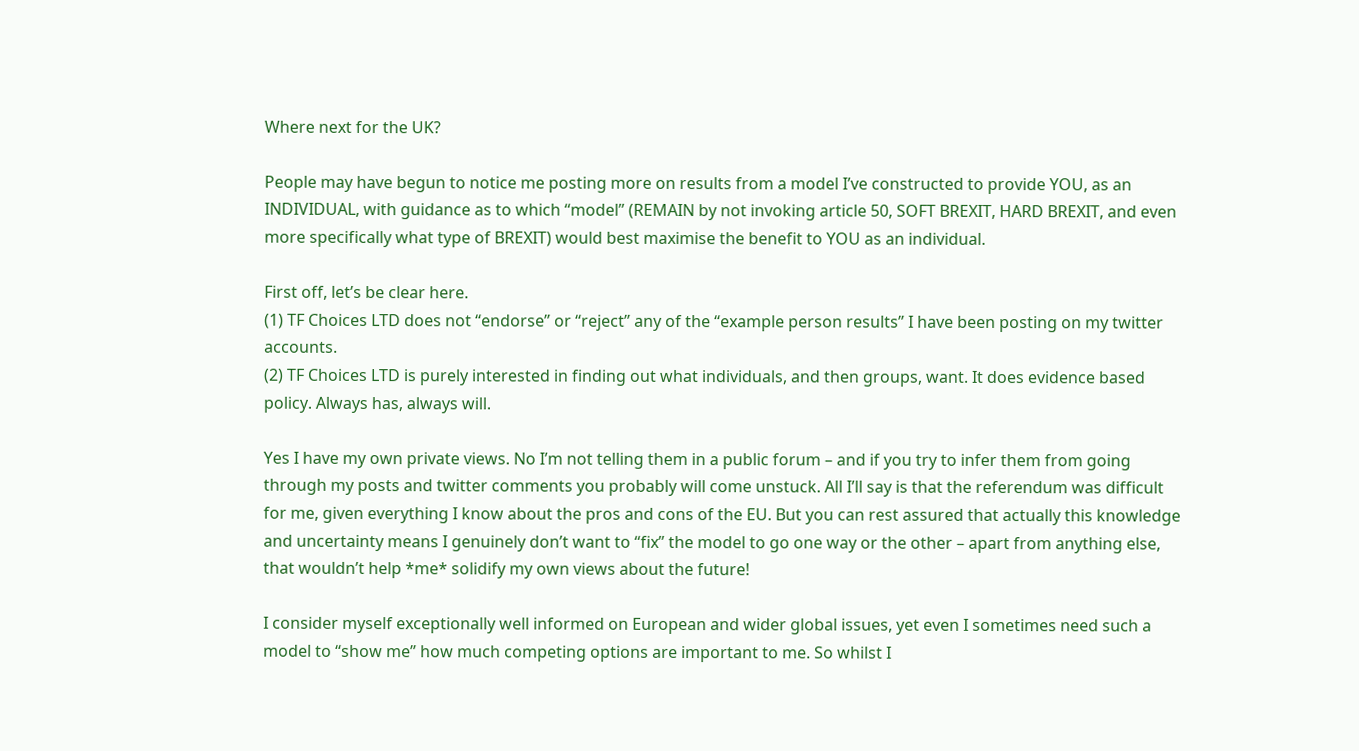Where next for the UK?

People may have begun to notice me posting more on results from a model I’ve constructed to provide YOU, as an INDIVIDUAL, with guidance as to which “model” (REMAIN by not invoking article 50, SOFT BREXIT, HARD BREXIT, and even more specifically what type of BREXIT) would best maximise the benefit to YOU as an individual.

First off, let’s be clear here.
(1) TF Choices LTD does not “endorse” or “reject” any of the “example person results” I have been posting on my twitter accounts.
(2) TF Choices LTD is purely interested in finding out what individuals, and then groups, want. It does evidence based policy. Always has, always will.

Yes I have my own private views. No I’m not telling them in a public forum – and if you try to infer them from going through my posts and twitter comments you probably will come unstuck. All I’ll say is that the referendum was difficult for me, given everything I know about the pros and cons of the EU. But you can rest assured that actually this knowledge and uncertainty means I genuinely don’t want to “fix” the model to go one way or the other – apart from anything else, that wouldn’t help *me* solidify my own views about the future!

I consider myself exceptionally well informed on European and wider global issues, yet even I sometimes need such a model to “show me” how much competing options are important to me. So whilst I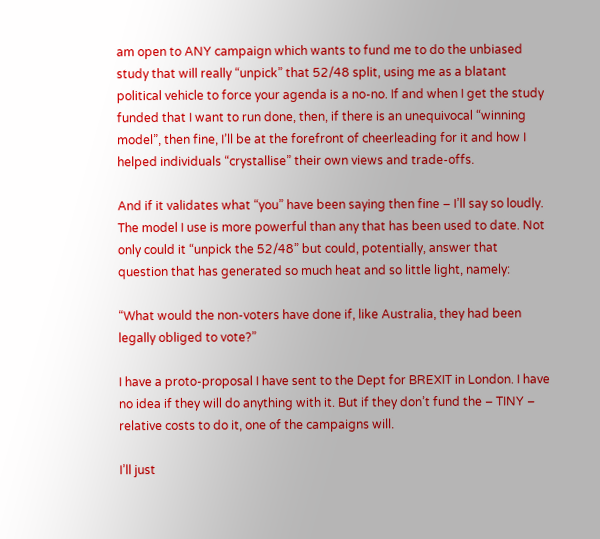am open to ANY campaign which wants to fund me to do the unbiased study that will really “unpick” that 52/48 split, using me as a blatant political vehicle to force your agenda is a no-no. If and when I get the study funded that I want to run done, then, if there is an unequivocal “winning model”, then fine, I’ll be at the forefront of cheerleading for it and how I helped individuals “crystallise” their own views and trade-offs.

And if it validates what “you” have been saying then fine – I’ll say so loudly. The model I use is more powerful than any that has been used to date. Not only could it “unpick the 52/48” but could, potentially, answer that question that has generated so much heat and so little light, namely:

“What would the non-voters have done if, like Australia, they had been legally obliged to vote?”

I have a proto-proposal I have sent to the Dept for BREXIT in London. I have no idea if they will do anything with it. But if they don’t fund the – TINY – relative costs to do it, one of the campaigns will.

I’ll just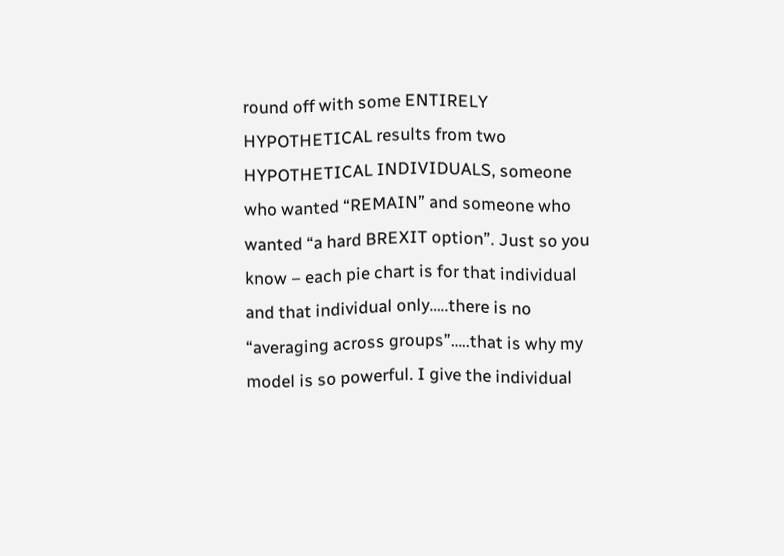round off with some ENTIRELY HYPOTHETICAL results from two HYPOTHETICAL INDIVIDUALS, someone who wanted “REMAIN” and someone who wanted “a hard BREXIT option”. Just so you know – each pie chart is for that individual and that individual only…..there is no “averaging across groups”…..that is why my model is so powerful. I give the individual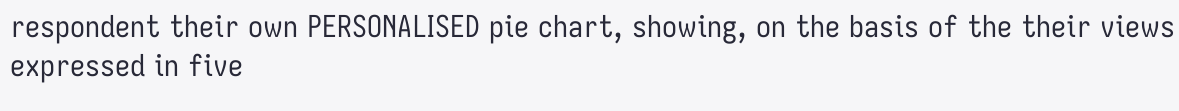respondent their own PERSONALISED pie chart, showing, on the basis of the their views expressed in five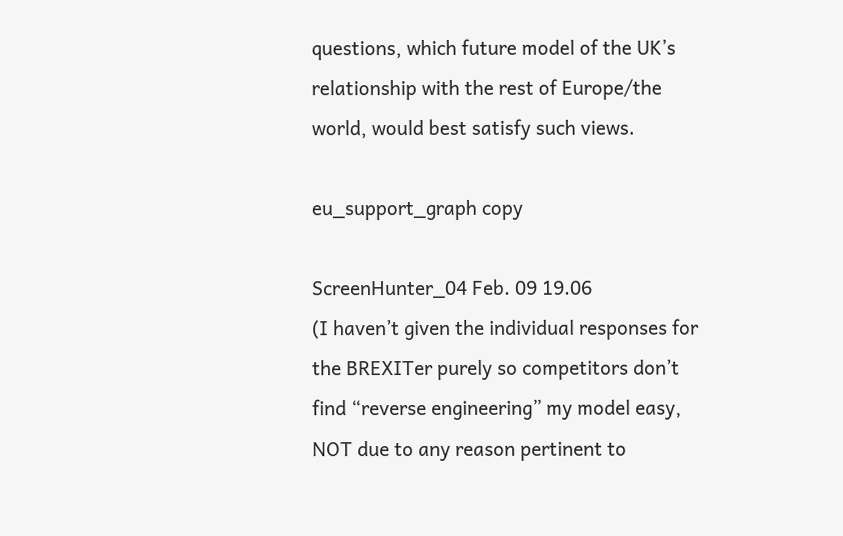questions, which future model of the UK’s relationship with the rest of Europe/the world, would best satisfy such views.

eu_support_graph copy

ScreenHunter_04 Feb. 09 19.06
(I haven’t given the individual responses for the BREXITer purely so competitors don’t find “reverse engineering” my model easy, NOT due to any reason pertinent to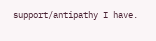support/antipathy I have.